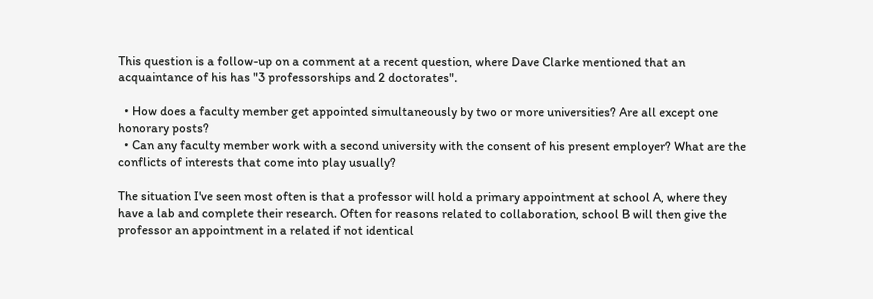This question is a follow-up on a comment at a recent question, where Dave Clarke mentioned that an acquaintance of his has "3 professorships and 2 doctorates".

  • How does a faculty member get appointed simultaneously by two or more universities? Are all except one honorary posts?
  • Can any faculty member work with a second university with the consent of his present employer? What are the conflicts of interests that come into play usually?

The situation I've seen most often is that a professor will hold a primary appointment at school A, where they have a lab and complete their research. Often for reasons related to collaboration, school B will then give the professor an appointment in a related if not identical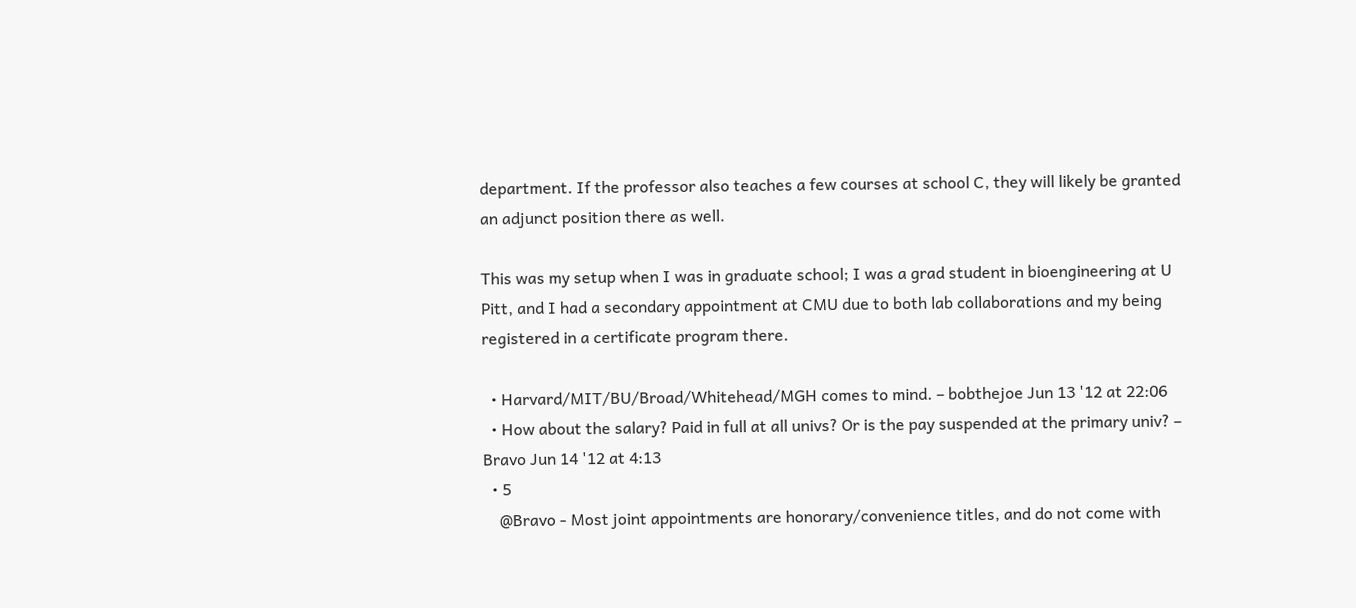department. If the professor also teaches a few courses at school C, they will likely be granted an adjunct position there as well.

This was my setup when I was in graduate school; I was a grad student in bioengineering at U Pitt, and I had a secondary appointment at CMU due to both lab collaborations and my being registered in a certificate program there.

  • Harvard/MIT/BU/Broad/Whitehead/MGH comes to mind. – bobthejoe Jun 13 '12 at 22:06
  • How about the salary? Paid in full at all univs? Or is the pay suspended at the primary univ? – Bravo Jun 14 '12 at 4:13
  • 5
    @Bravo - Most joint appointments are honorary/convenience titles, and do not come with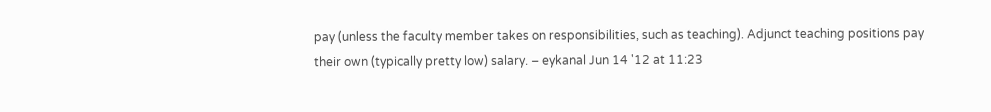pay (unless the faculty member takes on responsibilities, such as teaching). Adjunct teaching positions pay their own (typically pretty low) salary. – eykanal Jun 14 '12 at 11:23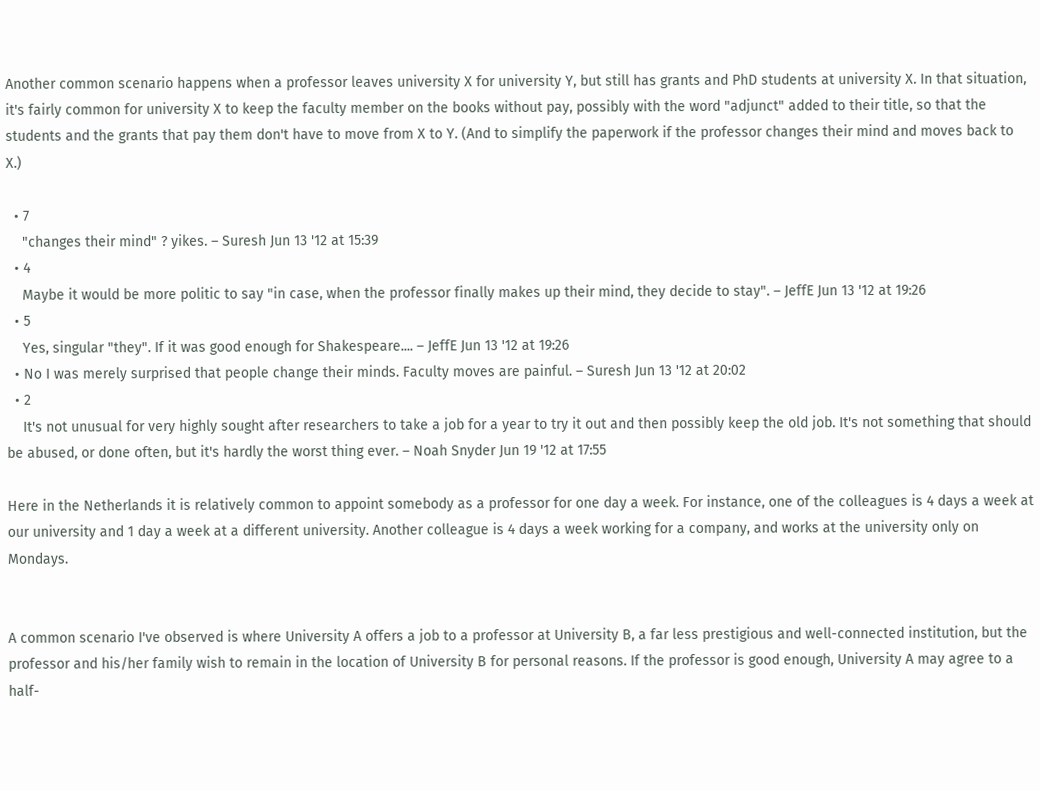Another common scenario happens when a professor leaves university X for university Y, but still has grants and PhD students at university X. In that situation, it's fairly common for university X to keep the faculty member on the books without pay, possibly with the word "adjunct" added to their title, so that the students and the grants that pay them don't have to move from X to Y. (And to simplify the paperwork if the professor changes their mind and moves back to X.)

  • 7
    "changes their mind" ? yikes. – Suresh Jun 13 '12 at 15:39
  • 4
    Maybe it would be more politic to say "in case, when the professor finally makes up their mind, they decide to stay". – JeffE Jun 13 '12 at 19:26
  • 5
    Yes, singular "they". If it was good enough for Shakespeare.... – JeffE Jun 13 '12 at 19:26
  • No I was merely surprised that people change their minds. Faculty moves are painful. – Suresh Jun 13 '12 at 20:02
  • 2
    It's not unusual for very highly sought after researchers to take a job for a year to try it out and then possibly keep the old job. It's not something that should be abused, or done often, but it's hardly the worst thing ever. – Noah Snyder Jun 19 '12 at 17:55

Here in the Netherlands it is relatively common to appoint somebody as a professor for one day a week. For instance, one of the colleagues is 4 days a week at our university and 1 day a week at a different university. Another colleague is 4 days a week working for a company, and works at the university only on Mondays.


A common scenario I've observed is where University A offers a job to a professor at University B, a far less prestigious and well-connected institution, but the professor and his/her family wish to remain in the location of University B for personal reasons. If the professor is good enough, University A may agree to a half-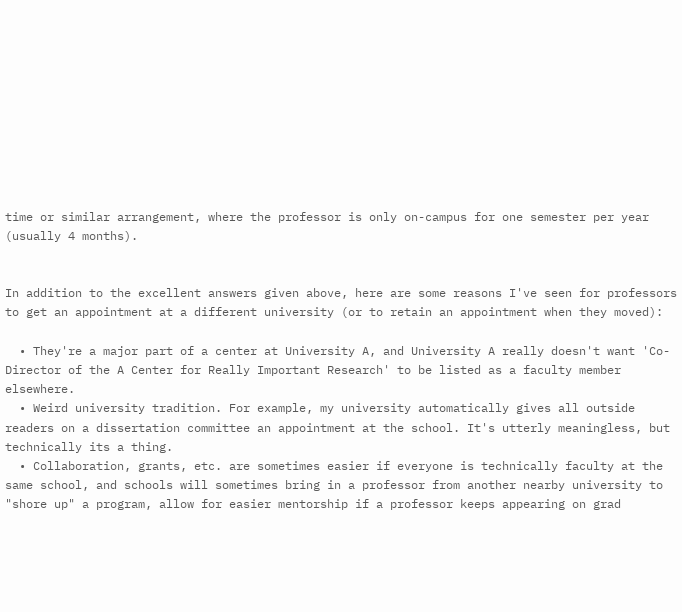time or similar arrangement, where the professor is only on-campus for one semester per year (usually 4 months).


In addition to the excellent answers given above, here are some reasons I've seen for professors to get an appointment at a different university (or to retain an appointment when they moved):

  • They're a major part of a center at University A, and University A really doesn't want 'Co-Director of the A Center for Really Important Research' to be listed as a faculty member elsewhere.
  • Weird university tradition. For example, my university automatically gives all outside readers on a dissertation committee an appointment at the school. It's utterly meaningless, but technically its a thing.
  • Collaboration, grants, etc. are sometimes easier if everyone is technically faculty at the same school, and schools will sometimes bring in a professor from another nearby university to "shore up" a program, allow for easier mentorship if a professor keeps appearing on grad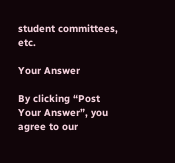student committees, etc.

Your Answer

By clicking “Post Your Answer”, you agree to our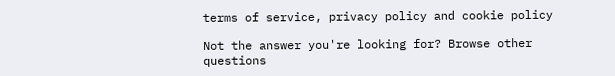terms of service, privacy policy and cookie policy

Not the answer you're looking for? Browse other questions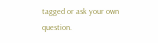tagged or ask your own question.